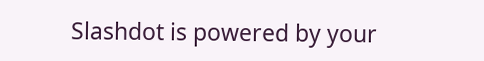Slashdot is powered by your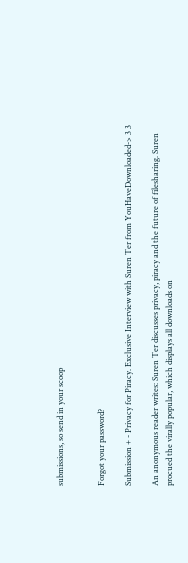submissions, so send in your scoop


Forgot your password?

Submission + - Privacy for Piracy. Exclusive Interview with Suren Ter from YouHaveDownloaded-> 3 3

An anonymous reader writes: Suren Ter discusses privacy, piracy and the future of filesharing. Suren procued the virally popular, which displays all downloads on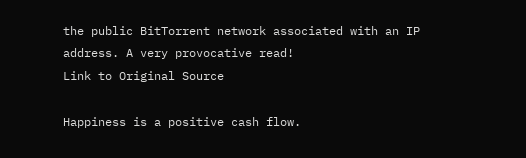the public BitTorrent network associated with an IP address. A very provocative read!
Link to Original Source

Happiness is a positive cash flow.